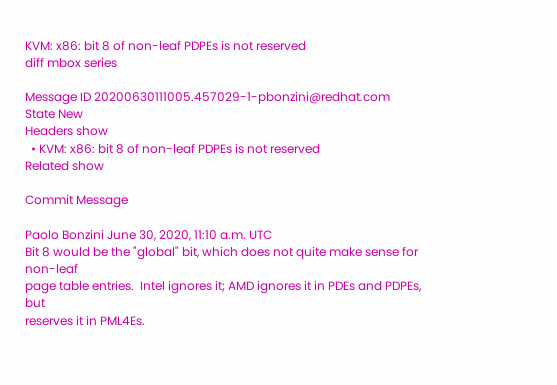KVM: x86: bit 8 of non-leaf PDPEs is not reserved
diff mbox series

Message ID 20200630111005.457029-1-pbonzini@redhat.com
State New
Headers show
  • KVM: x86: bit 8 of non-leaf PDPEs is not reserved
Related show

Commit Message

Paolo Bonzini June 30, 2020, 11:10 a.m. UTC
Bit 8 would be the "global" bit, which does not quite make sense for non-leaf
page table entries.  Intel ignores it; AMD ignores it in PDEs and PDPEs, but
reserves it in PML4Es.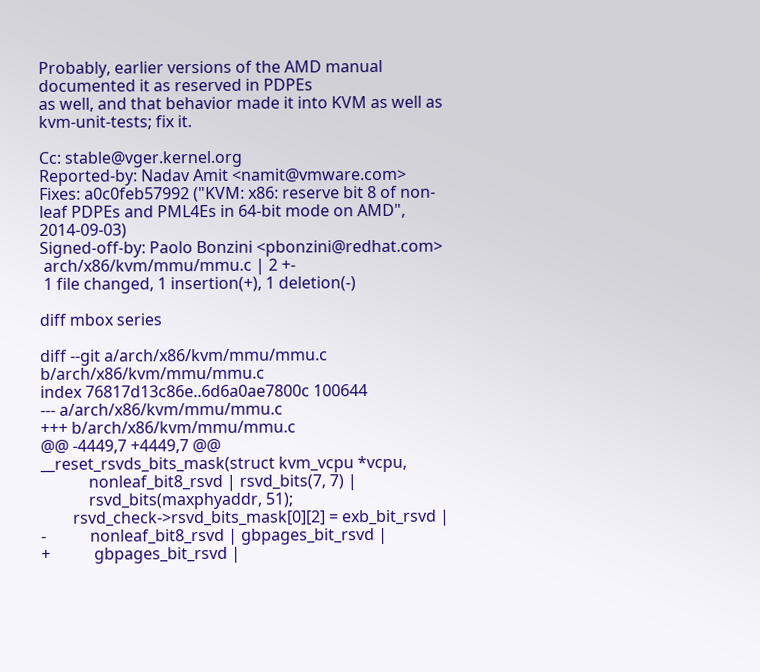Probably, earlier versions of the AMD manual documented it as reserved in PDPEs
as well, and that behavior made it into KVM as well as kvm-unit-tests; fix it.

Cc: stable@vger.kernel.org
Reported-by: Nadav Amit <namit@vmware.com>
Fixes: a0c0feb57992 ("KVM: x86: reserve bit 8 of non-leaf PDPEs and PML4Es in 64-bit mode on AMD", 2014-09-03)
Signed-off-by: Paolo Bonzini <pbonzini@redhat.com>
 arch/x86/kvm/mmu/mmu.c | 2 +-
 1 file changed, 1 insertion(+), 1 deletion(-)

diff mbox series

diff --git a/arch/x86/kvm/mmu/mmu.c b/arch/x86/kvm/mmu/mmu.c
index 76817d13c86e..6d6a0ae7800c 100644
--- a/arch/x86/kvm/mmu/mmu.c
+++ b/arch/x86/kvm/mmu/mmu.c
@@ -4449,7 +4449,7 @@  __reset_rsvds_bits_mask(struct kvm_vcpu *vcpu,
            nonleaf_bit8_rsvd | rsvd_bits(7, 7) |
            rsvd_bits(maxphyaddr, 51);
        rsvd_check->rsvd_bits_mask[0][2] = exb_bit_rsvd |
-           nonleaf_bit8_rsvd | gbpages_bit_rsvd |
+           gbpages_bit_rsvd |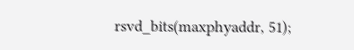rsvd_bits(maxphyaddr, 51);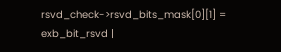rsvd_check->rsvd_bits_mask[0][1] = exb_bit_rsvd |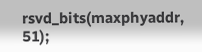rsvd_bits(maxphyaddr, 51);